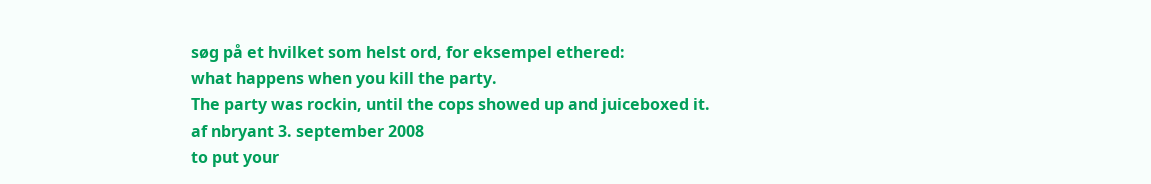søg på et hvilket som helst ord, for eksempel ethered:
what happens when you kill the party.
The party was rockin, until the cops showed up and juiceboxed it.
af nbryant 3. september 2008
to put your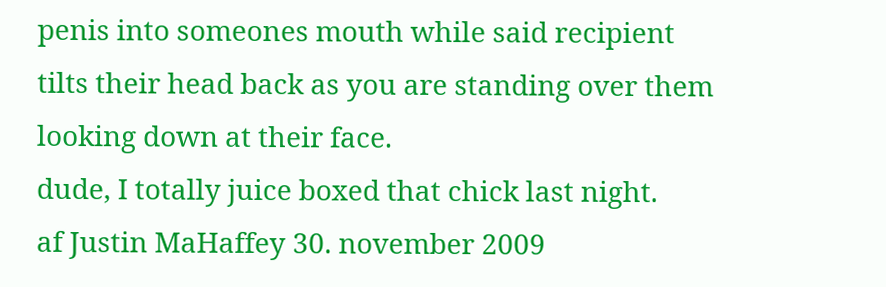penis into someones mouth while said recipient tilts their head back as you are standing over them looking down at their face.
dude, I totally juice boxed that chick last night.
af Justin MaHaffey 30. november 2009